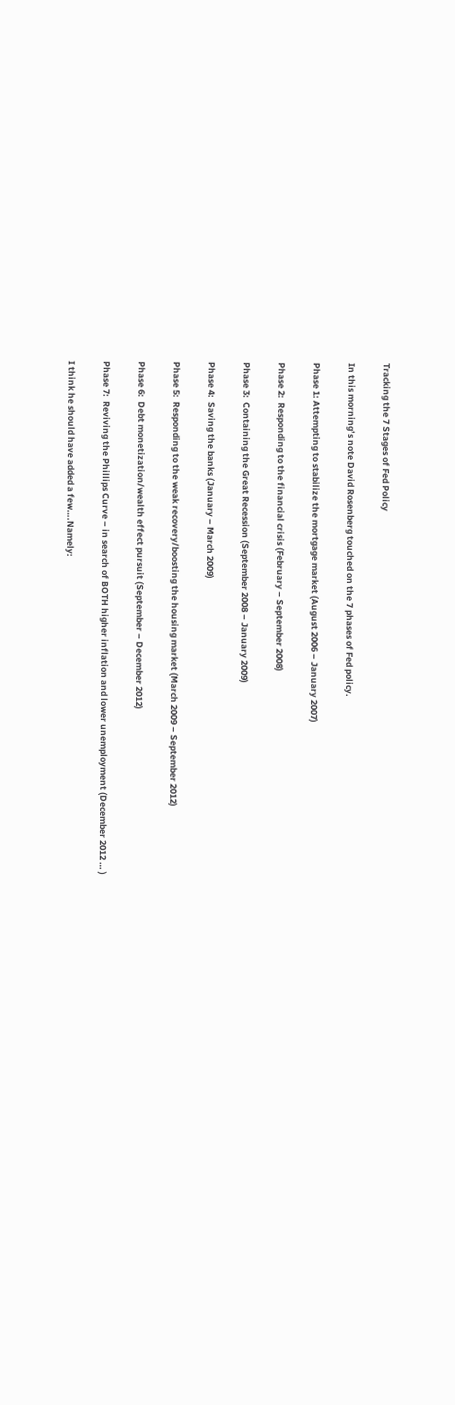Tracking the 7 Stages of Fed Policy

In this morning’s note David Rosenberg touched on the 7 phases of Fed policy.

Phase 1: Attempting to stabilize the mortgage market (August 2006 – January 2007)

Phase 2:  Responding to the financial crisis (February – September 2008)

Phase 3:  Containing the Great Recession (September 2008 – January 2009)

Phase 4:  Saving the banks (January – March 2009)

Phase 5:  Responding to the weak recovery/boosting the housing market (March 2009 – September 2012)

Phase 6:  Debt monetization/wealth effect pursuit (September – December 2012)

Phase 7:  Reviving the Phillips Curve – in search of BOTH higher inflation and lower unemployment (December 2012 … )

I think he should have added a few….Namely: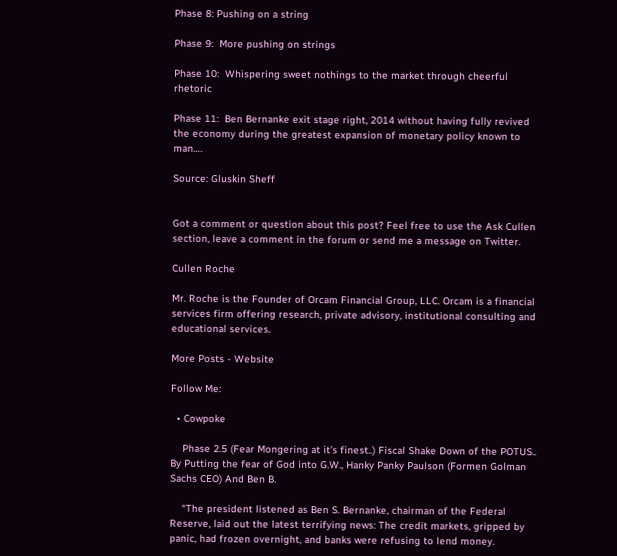Phase 8: Pushing on a string

Phase 9:  More pushing on strings

Phase 10:  Whispering sweet nothings to the market through cheerful rhetoric

Phase 11:  Ben Bernanke exit stage right, 2014 without having fully revived the economy during the greatest expansion of monetary policy known to man….

Source: Gluskin Sheff


Got a comment or question about this post? Feel free to use the Ask Cullen section, leave a comment in the forum or send me a message on Twitter.

Cullen Roche

Mr. Roche is the Founder of Orcam Financial Group, LLC. Orcam is a financial services firm offering research, private advisory, institutional consulting and educational services.

More Posts - Website

Follow Me:

  • Cowpoke

    Phase 2.5 (Fear Mongering at it’s finest..) Fiscal Shake Down of the POTUS.. By Putting the fear of God into G.W., Hanky Panky Paulson (Formen Golman Sachs CEO) And Ben B.

    “The president listened as Ben S. Bernanke, chairman of the Federal Reserve, laid out the latest terrifying news: The credit markets, gripped by panic, had frozen overnight, and banks were refusing to lend money.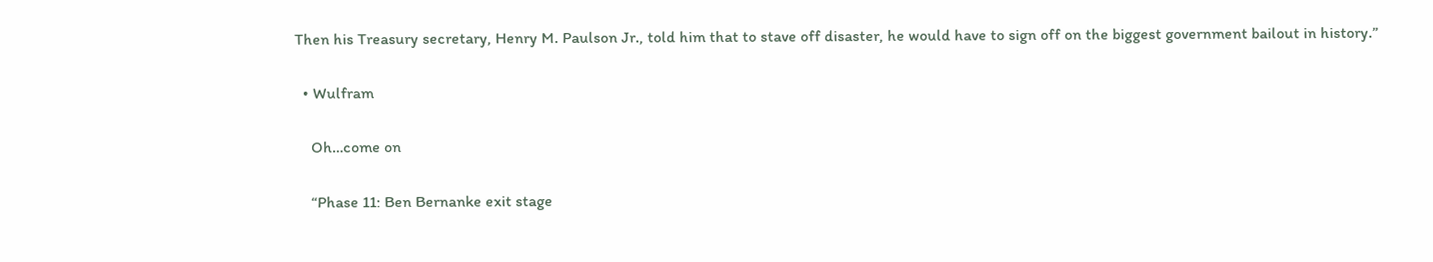Then his Treasury secretary, Henry M. Paulson Jr., told him that to stave off disaster, he would have to sign off on the biggest government bailout in history.”

  • Wulfram

    Oh…come on

    “Phase 11: Ben Bernanke exit stage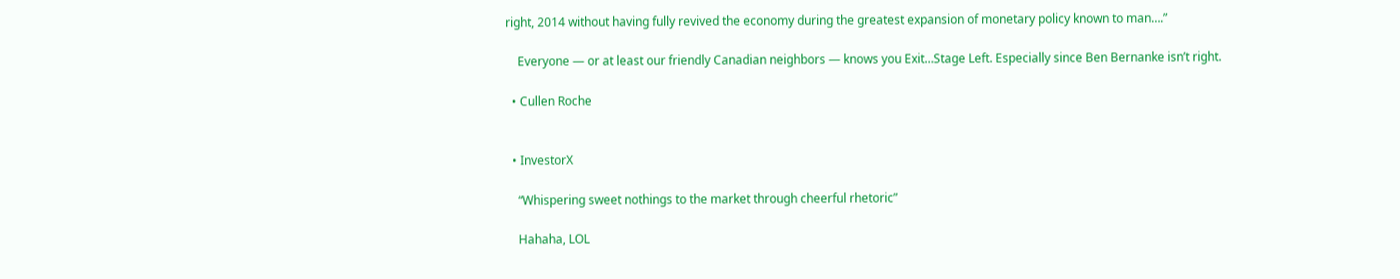right, 2014 without having fully revived the economy during the greatest expansion of monetary policy known to man….”

    Everyone — or at least our friendly Canadian neighbors — knows you Exit…Stage Left. Especially since Ben Bernanke isn’t right.

  • Cullen Roche


  • InvestorX

    “Whispering sweet nothings to the market through cheerful rhetoric”

    Hahaha, LOL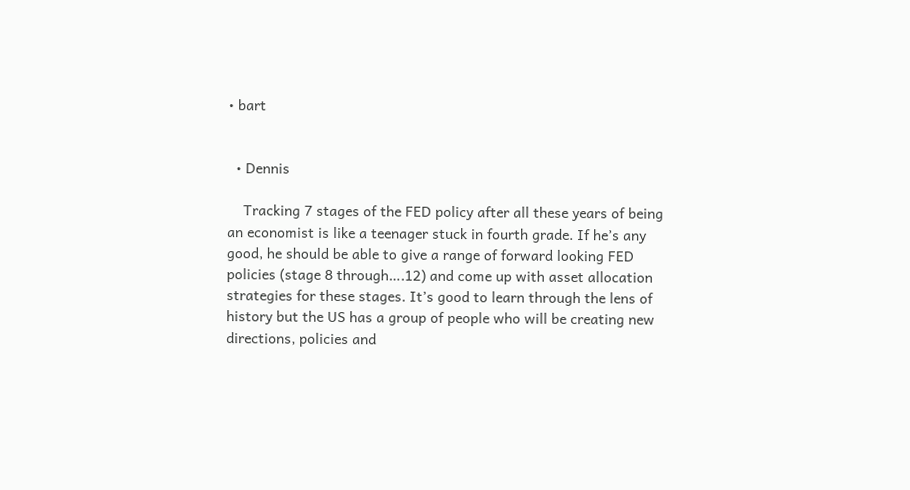• bart


  • Dennis

    Tracking 7 stages of the FED policy after all these years of being an economist is like a teenager stuck in fourth grade. If he’s any good, he should be able to give a range of forward looking FED policies (stage 8 through….12) and come up with asset allocation strategies for these stages. It’s good to learn through the lens of history but the US has a group of people who will be creating new directions, policies and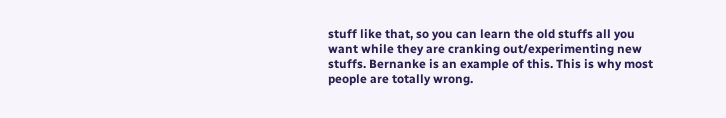stuff like that, so you can learn the old stuffs all you want while they are cranking out/experimenting new stuffs. Bernanke is an example of this. This is why most people are totally wrong.